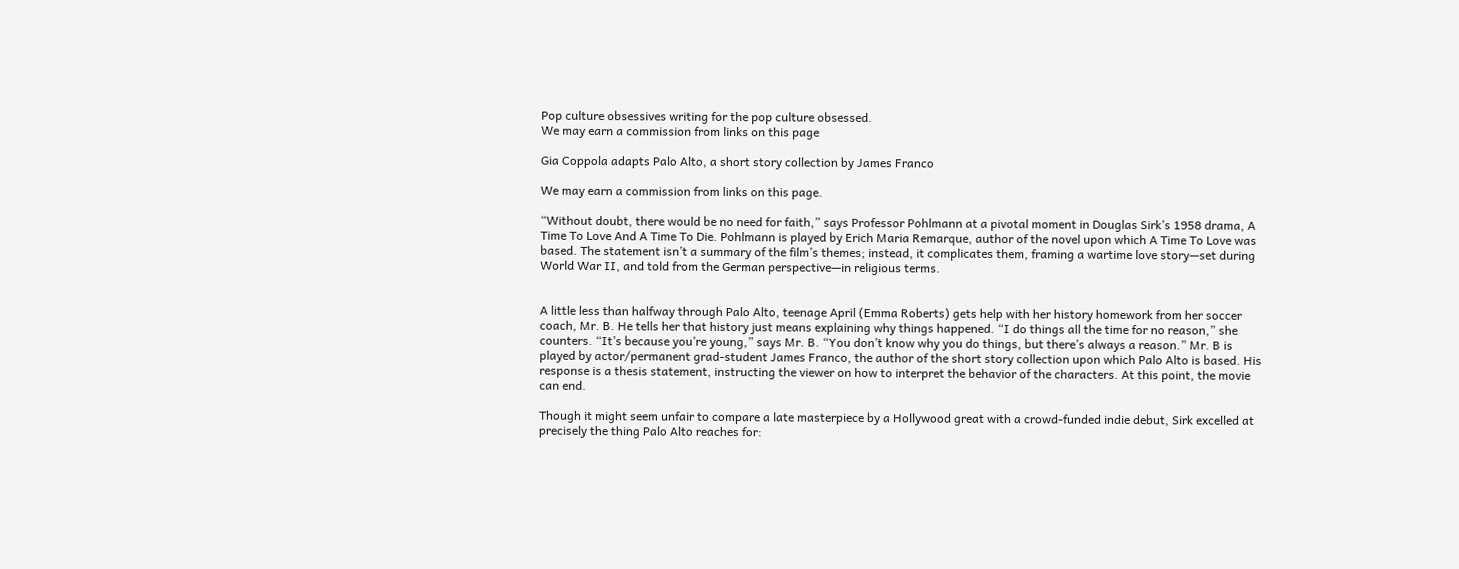Pop culture obsessives writing for the pop culture obsessed.
We may earn a commission from links on this page

Gia Coppola adapts Palo Alto, a short story collection by James Franco

We may earn a commission from links on this page.

“Without doubt, there would be no need for faith,” says Professor Pohlmann at a pivotal moment in Douglas Sirk’s 1958 drama, A Time To Love And A Time To Die. Pohlmann is played by Erich Maria Remarque, author of the novel upon which A Time To Love was based. The statement isn’t a summary of the film’s themes; instead, it complicates them, framing a wartime love story—set during World War II, and told from the German perspective—in religious terms.


A little less than halfway through Palo Alto, teenage April (Emma Roberts) gets help with her history homework from her soccer coach, Mr. B. He tells her that history just means explaining why things happened. “I do things all the time for no reason,” she counters. “It’s because you’re young,” says Mr. B. “You don’t know why you do things, but there’s always a reason.” Mr. B is played by actor/permanent grad-student James Franco, the author of the short story collection upon which Palo Alto is based. His response is a thesis statement, instructing the viewer on how to interpret the behavior of the characters. At this point, the movie can end.

Though it might seem unfair to compare a late masterpiece by a Hollywood great with a crowd-funded indie debut, Sirk excelled at precisely the thing Palo Alto reaches for: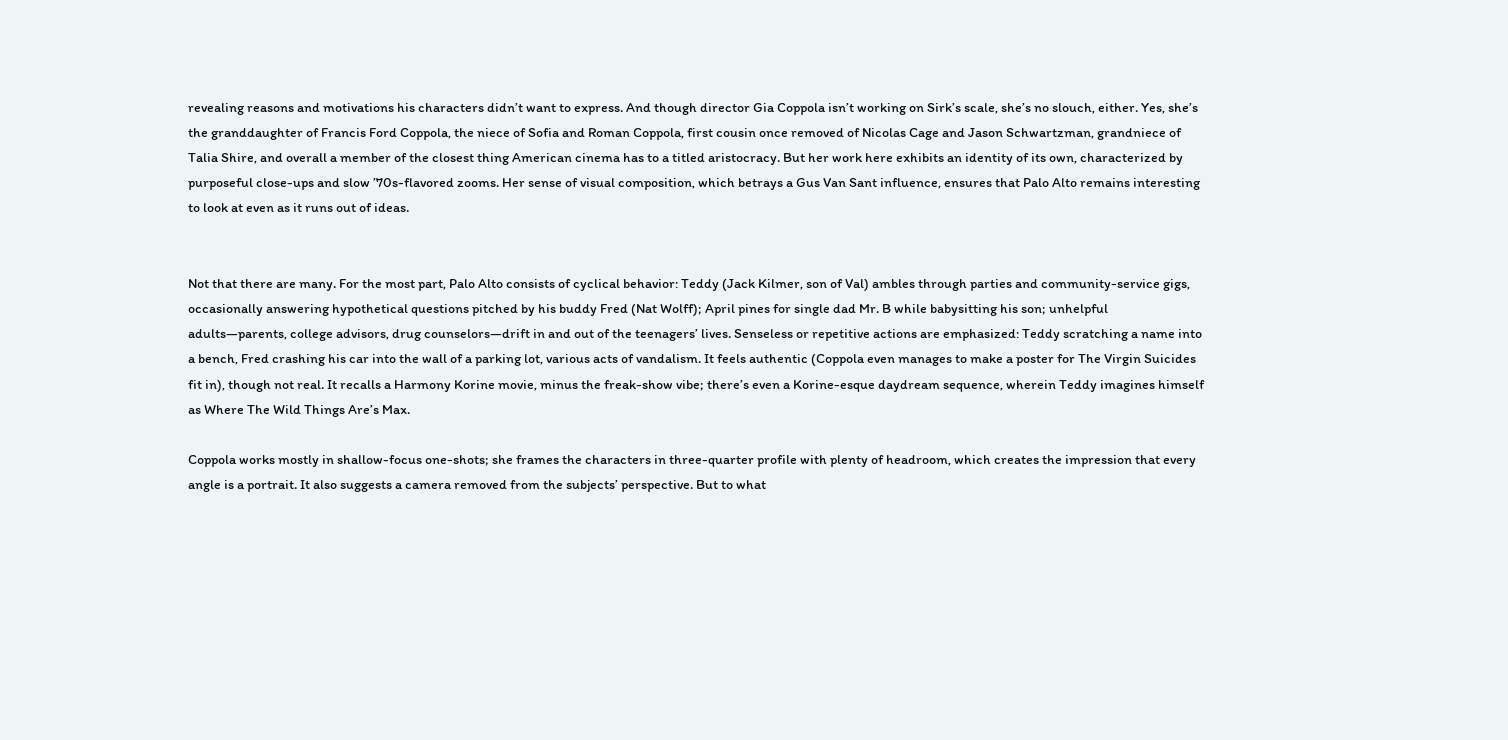revealing reasons and motivations his characters didn’t want to express. And though director Gia Coppola isn’t working on Sirk’s scale, she’s no slouch, either. Yes, she’s the granddaughter of Francis Ford Coppola, the niece of Sofia and Roman Coppola, first cousin once removed of Nicolas Cage and Jason Schwartzman, grandniece of Talia Shire, and overall a member of the closest thing American cinema has to a titled aristocracy. But her work here exhibits an identity of its own, characterized by purposeful close-ups and slow ’70s-flavored zooms. Her sense of visual composition, which betrays a Gus Van Sant influence, ensures that Palo Alto remains interesting to look at even as it runs out of ideas.


Not that there are many. For the most part, Palo Alto consists of cyclical behavior: Teddy (Jack Kilmer, son of Val) ambles through parties and community-service gigs, occasionally answering hypothetical questions pitched by his buddy Fred (Nat Wolff); April pines for single dad Mr. B while babysitting his son; unhelpful adults—parents, college advisors, drug counselors—drift in and out of the teenagers’ lives. Senseless or repetitive actions are emphasized: Teddy scratching a name into a bench, Fred crashing his car into the wall of a parking lot, various acts of vandalism. It feels authentic (Coppola even manages to make a poster for The Virgin Suicides fit in), though not real. It recalls a Harmony Korine movie, minus the freak-show vibe; there’s even a Korine-esque daydream sequence, wherein Teddy imagines himself as Where The Wild Things Are’s Max.

Coppola works mostly in shallow-focus one-shots; she frames the characters in three-quarter profile with plenty of headroom, which creates the impression that every angle is a portrait. It also suggests a camera removed from the subjects’ perspective. But to what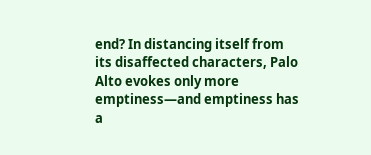end? In distancing itself from its disaffected characters, Palo Alto evokes only more emptiness—and emptiness has a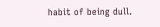habit of being dull.